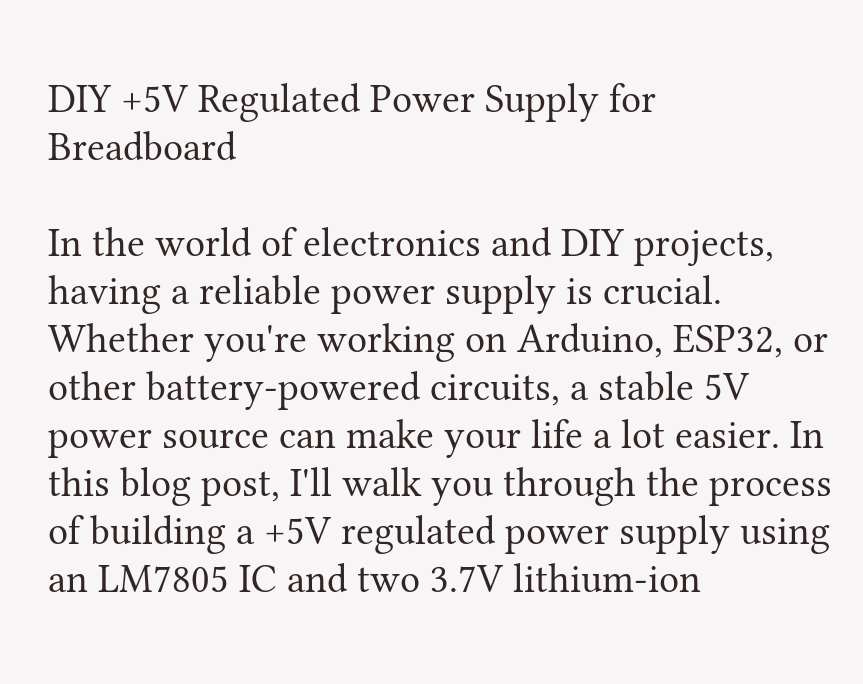DIY +5V Regulated Power Supply for Breadboard

In the world of electronics and DIY projects, having a reliable power supply is crucial. Whether you're working on Arduino, ESP32, or other battery-powered circuits, a stable 5V power source can make your life a lot easier. In this blog post, I'll walk you through the process of building a +5V regulated power supply using an LM7805 IC and two 3.7V lithium-ion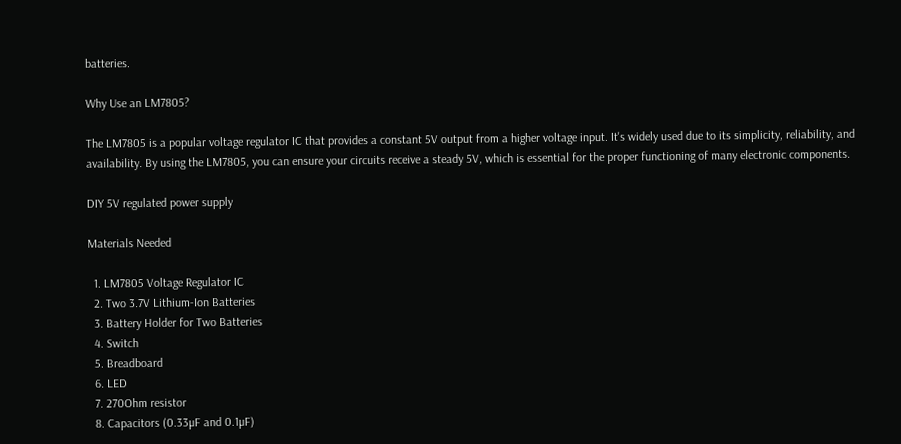batteries.

Why Use an LM7805?

The LM7805 is a popular voltage regulator IC that provides a constant 5V output from a higher voltage input. It's widely used due to its simplicity, reliability, and availability. By using the LM7805, you can ensure your circuits receive a steady 5V, which is essential for the proper functioning of many electronic components.

DIY 5V regulated power supply

Materials Needed

  1. LM7805 Voltage Regulator IC
  2. Two 3.7V Lithium-Ion Batteries
  3. Battery Holder for Two Batteries
  4. Switch
  5. Breadboard
  6. LED
  7. 270Ohm resistor
  8. Capacitors (0.33µF and 0.1µF)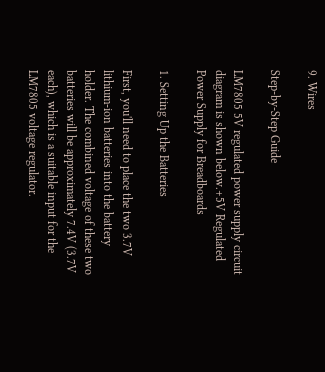9. Wires

Step-by-Step Guide

LM7805 5V regulated power supply circuit diagram is shown below.+5V Regulated Power Supply for Breadboards

1. Setting Up the Batteries

First, you'll need to place the two 3.7V lithium-ion batteries into the battery holder. The combined voltage of these two batteries will be approximately 7.4V (3.7V each), which is a suitable input for the LM7805 voltage regulator.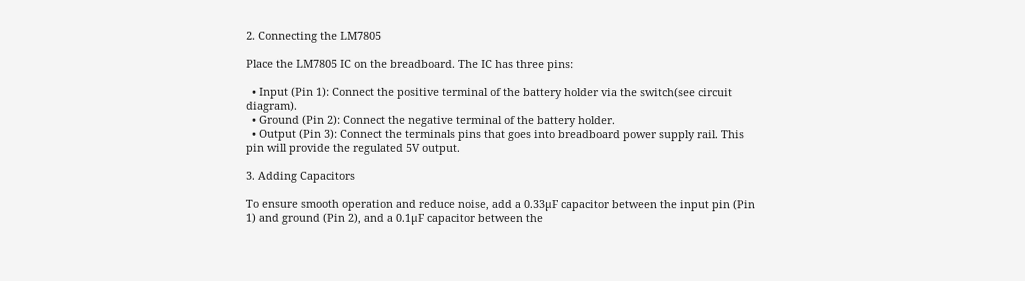2. Connecting the LM7805

Place the LM7805 IC on the breadboard. The IC has three pins:

  • Input (Pin 1): Connect the positive terminal of the battery holder via the switch(see circuit diagram).
  • Ground (Pin 2): Connect the negative terminal of the battery holder.
  • Output (Pin 3): Connect the terminals pins that goes into breadboard power supply rail. This pin will provide the regulated 5V output.

3. Adding Capacitors

To ensure smooth operation and reduce noise, add a 0.33µF capacitor between the input pin (Pin 1) and ground (Pin 2), and a 0.1µF capacitor between the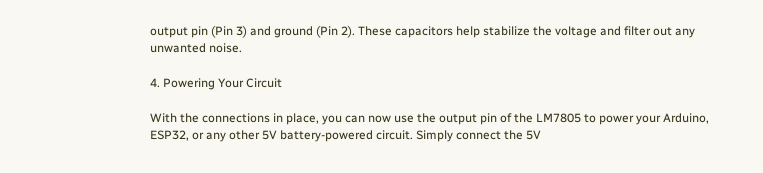output pin (Pin 3) and ground (Pin 2). These capacitors help stabilize the voltage and filter out any unwanted noise.

4. Powering Your Circuit

With the connections in place, you can now use the output pin of the LM7805 to power your Arduino, ESP32, or any other 5V battery-powered circuit. Simply connect the 5V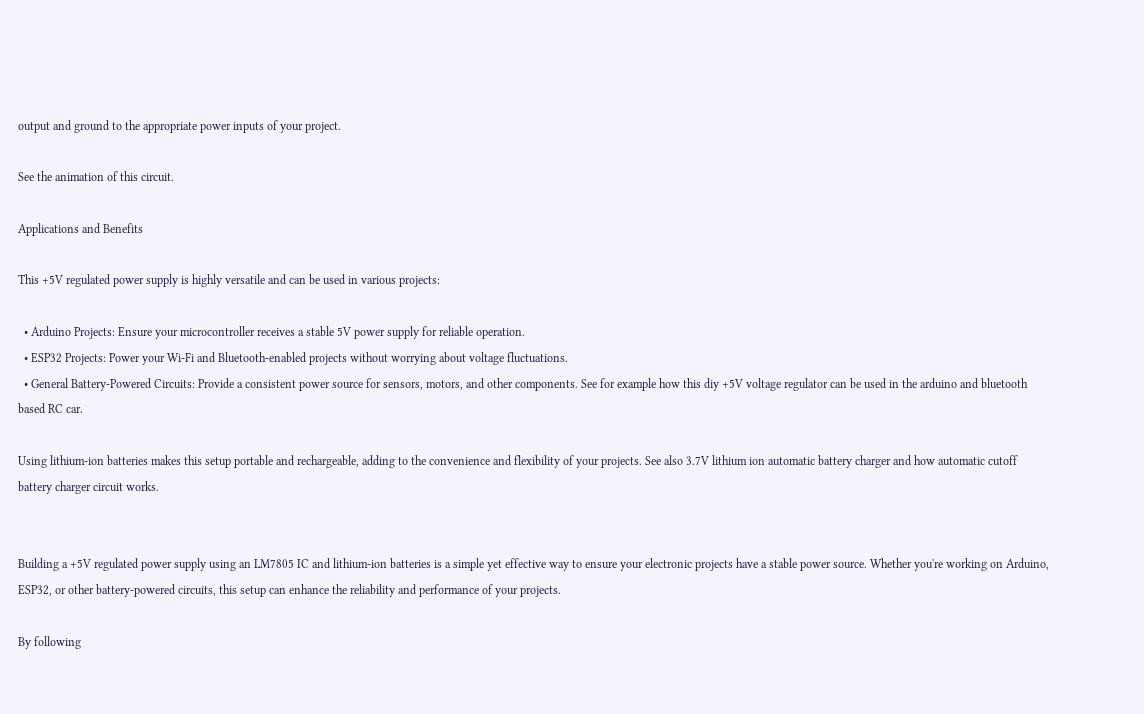output and ground to the appropriate power inputs of your project.

See the animation of this circuit.

Applications and Benefits

This +5V regulated power supply is highly versatile and can be used in various projects:

  • Arduino Projects: Ensure your microcontroller receives a stable 5V power supply for reliable operation.
  • ESP32 Projects: Power your Wi-Fi and Bluetooth-enabled projects without worrying about voltage fluctuations.
  • General Battery-Powered Circuits: Provide a consistent power source for sensors, motors, and other components. See for example how this diy +5V voltage regulator can be used in the arduino and bluetooth based RC car.

Using lithium-ion batteries makes this setup portable and rechargeable, adding to the convenience and flexibility of your projects. See also 3.7V lithium ion automatic battery charger and how automatic cutoff battery charger circuit works.


Building a +5V regulated power supply using an LM7805 IC and lithium-ion batteries is a simple yet effective way to ensure your electronic projects have a stable power source. Whether you're working on Arduino, ESP32, or other battery-powered circuits, this setup can enhance the reliability and performance of your projects.

By following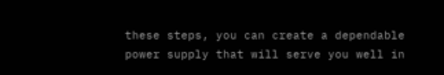these steps, you can create a dependable power supply that will serve you well in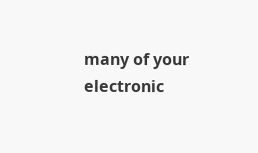many of your electronic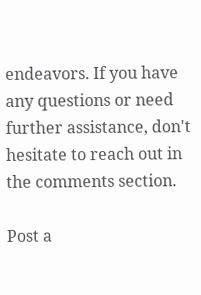endeavors. If you have any questions or need further assistance, don't hesitate to reach out in the comments section.

Post a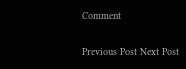Comment

Previous Post Next Post